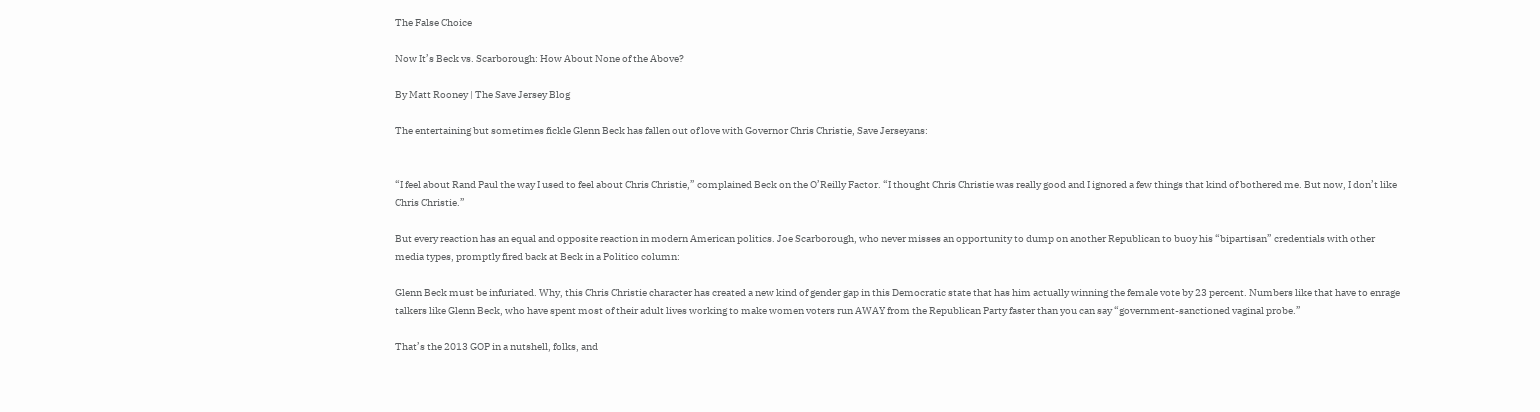The False Choice

Now It’s Beck vs. Scarborough: How About None of the Above?

By Matt Rooney | The Save Jersey Blog

The entertaining but sometimes fickle Glenn Beck has fallen out of love with Governor Chris Christie, Save Jerseyans:


“I feel about Rand Paul the way I used to feel about Chris Christie,” complained Beck on the O’Reilly Factor. “I thought Chris Christie was really good and I ignored a few things that kind of bothered me. But now, I don’t like Chris Christie.”

But every reaction has an equal and opposite reaction in modern American politics. Joe Scarborough, who never misses an opportunity to dump on another Republican to buoy his “bipartisan” credentials with other media types, promptly fired back at Beck in a Politico column:

Glenn Beck must be infuriated. Why, this Chris Christie character has created a new kind of gender gap in this Democratic state that has him actually winning the female vote by 23 percent. Numbers like that have to enrage talkers like Glenn Beck, who have spent most of their adult lives working to make women voters run AWAY from the Republican Party faster than you can say “government-sanctioned vaginal probe.”

That’s the 2013 GOP in a nutshell, folks, and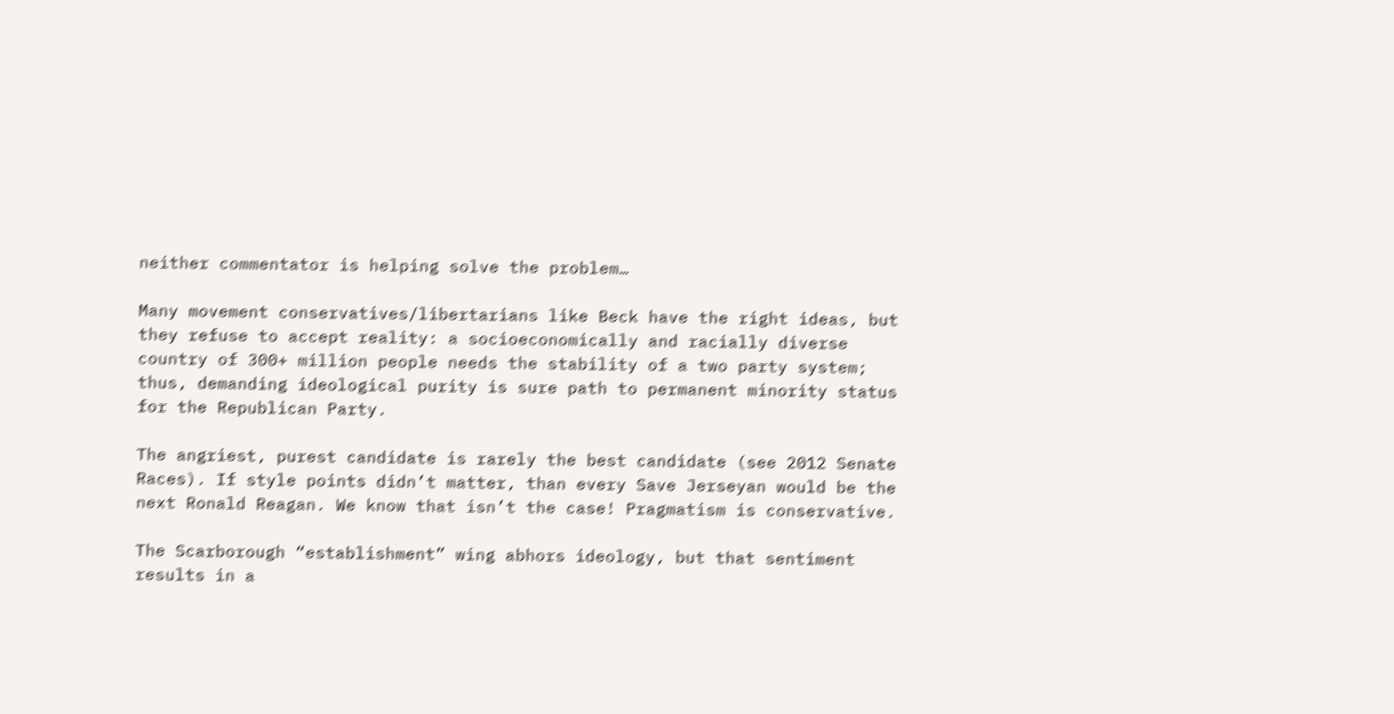neither commentator is helping solve the problem…

Many movement conservatives/libertarians like Beck have the right ideas, but they refuse to accept reality: a socioeconomically and racially diverse country of 300+ million people needs the stability of a two party system; thus, demanding ideological purity is sure path to permanent minority status for the Republican Party.

The angriest, purest candidate is rarely the best candidate (see 2012 Senate Races). If style points didn’t matter, than every Save Jerseyan would be the next Ronald Reagan. We know that isn’t the case! Pragmatism is conservative.

The Scarborough “establishment” wing abhors ideology, but that sentiment results in a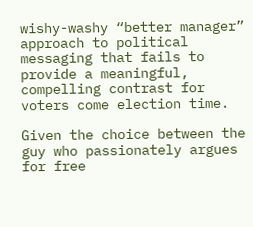wishy-washy “better manager” approach to political messaging that fails to provide a meaningful, compelling contrast for voters come election time.

Given the choice between the guy who passionately argues for free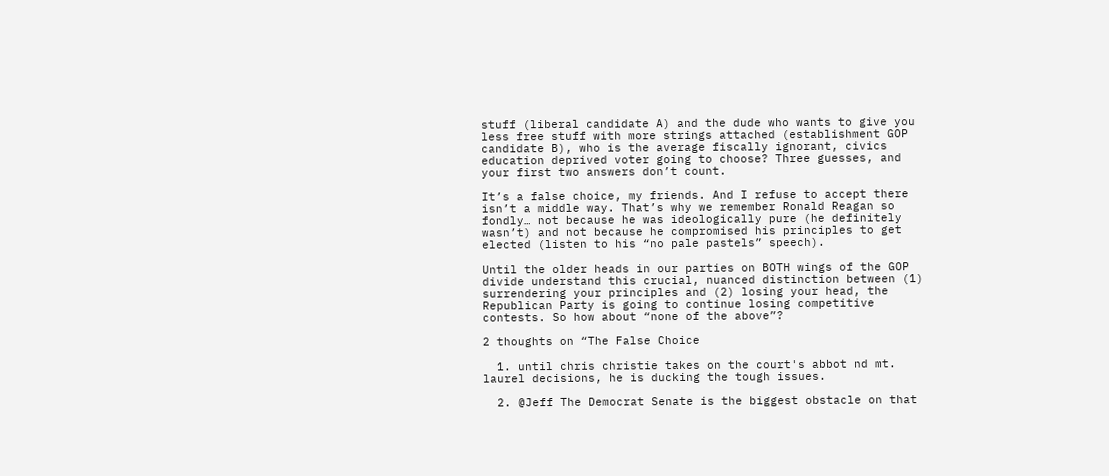stuff (liberal candidate A) and the dude who wants to give you less free stuff with more strings attached (establishment GOP candidate B), who is the average fiscally ignorant, civics education deprived voter going to choose? Three guesses, and your first two answers don’t count.

It’s a false choice, my friends. And I refuse to accept there isn’t a middle way. That’s why we remember Ronald Reagan so fondly… not because he was ideologically pure (he definitely wasn’t) and not because he compromised his principles to get elected (listen to his “no pale pastels” speech).

Until the older heads in our parties on BOTH wings of the GOP divide understand this crucial, nuanced distinction between (1) surrendering your principles and (2) losing your head, the Republican Party is going to continue losing competitive contests. So how about “none of the above”?

2 thoughts on “The False Choice

  1. until chris christie takes on the court's abbot nd mt. laurel decisions, he is ducking the tough issues.

  2. @Jeff The Democrat Senate is the biggest obstacle on that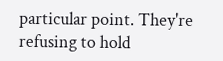particular point. They're refusing to hold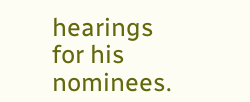hearings for his nominees.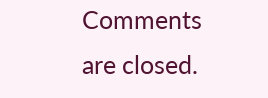Comments are closed.